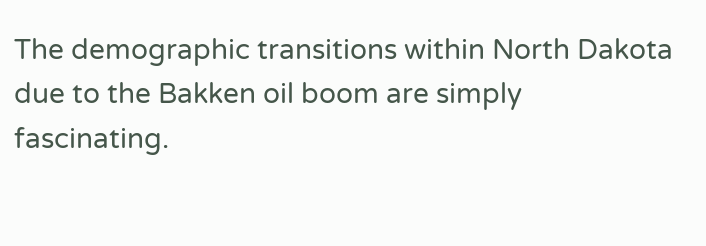The demographic transitions within North Dakota due to the Bakken oil boom are simply fascinating.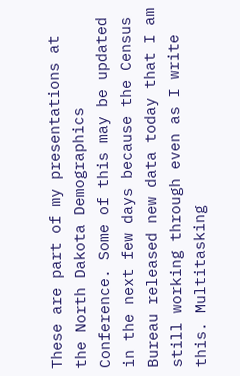These are part of my presentations at the North Dakota Demographics Conference. Some of this may be updated in the next few days because the Census Bureau released new data today that I am still working through even as I write this. Multitasking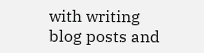with writing blog posts and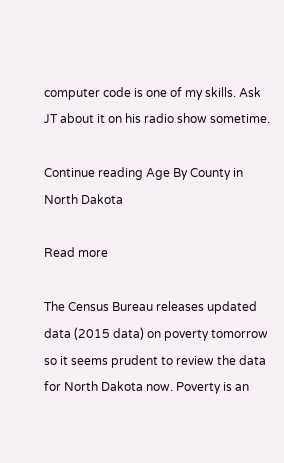computer code is one of my skills. Ask JT about it on his radio show sometime.

Continue reading Age By County in North Dakota

Read more

The Census Bureau releases updated data (2015 data) on poverty tomorrow so it seems prudent to review the data for North Dakota now. Poverty is an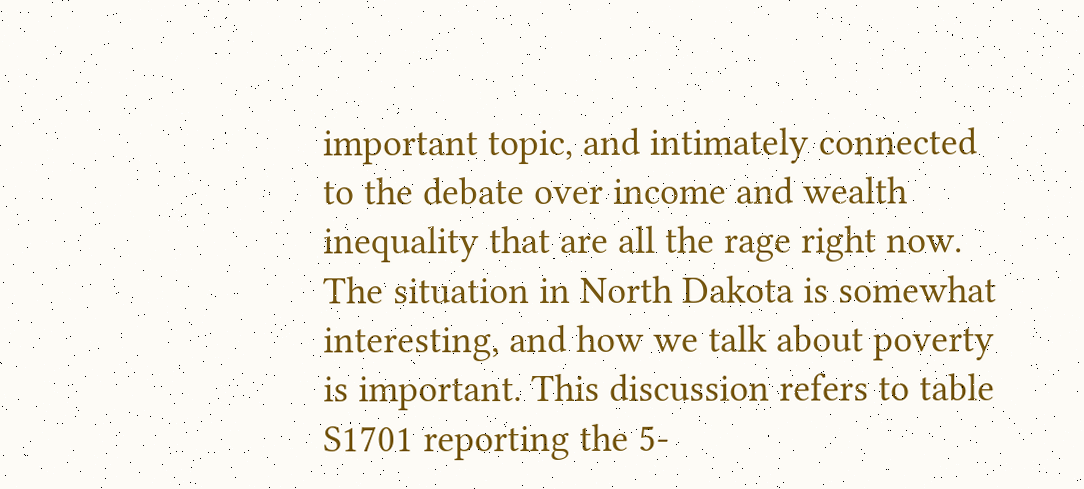important topic, and intimately connected to the debate over income and wealth inequality that are all the rage right now. The situation in North Dakota is somewhat interesting, and how we talk about poverty is important. This discussion refers to table S1701 reporting the 5-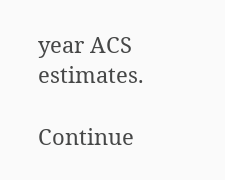year ACS estimates.

Continue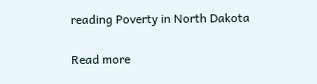reading Poverty in North Dakota

Read more